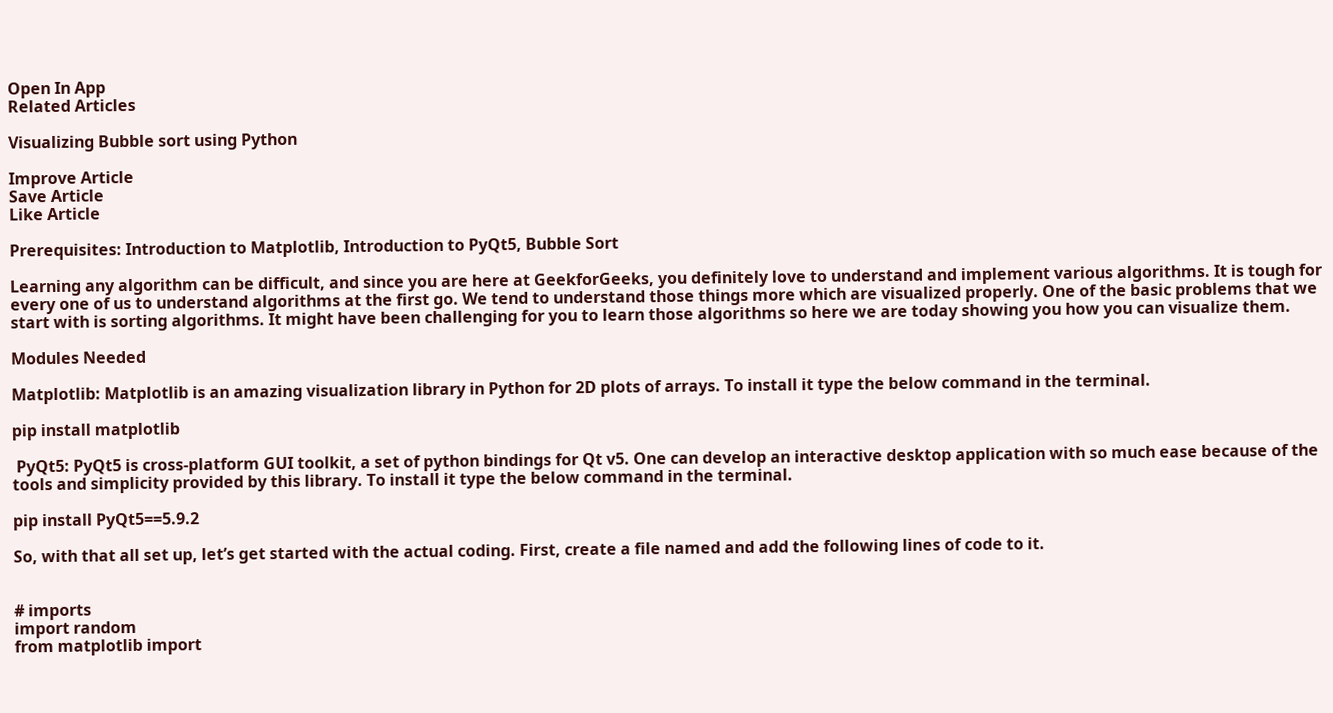Open In App
Related Articles

Visualizing Bubble sort using Python

Improve Article
Save Article
Like Article

Prerequisites: Introduction to Matplotlib, Introduction to PyQt5, Bubble Sort

Learning any algorithm can be difficult, and since you are here at GeekforGeeks, you definitely love to understand and implement various algorithms. It is tough for every one of us to understand algorithms at the first go. We tend to understand those things more which are visualized properly. One of the basic problems that we start with is sorting algorithms. It might have been challenging for you to learn those algorithms so here we are today showing you how you can visualize them.

Modules Needed

Matplotlib: Matplotlib is an amazing visualization library in Python for 2D plots of arrays. To install it type the below command in the terminal.

pip install matplotlib

 PyQt5: PyQt5 is cross-platform GUI toolkit, a set of python bindings for Qt v5. One can develop an interactive desktop application with so much ease because of the tools and simplicity provided by this library. To install it type the below command in the terminal.

pip install PyQt5==5.9.2

So, with that all set up, let’s get started with the actual coding. First, create a file named and add the following lines of code to it.


# imports
import random
from matplotlib import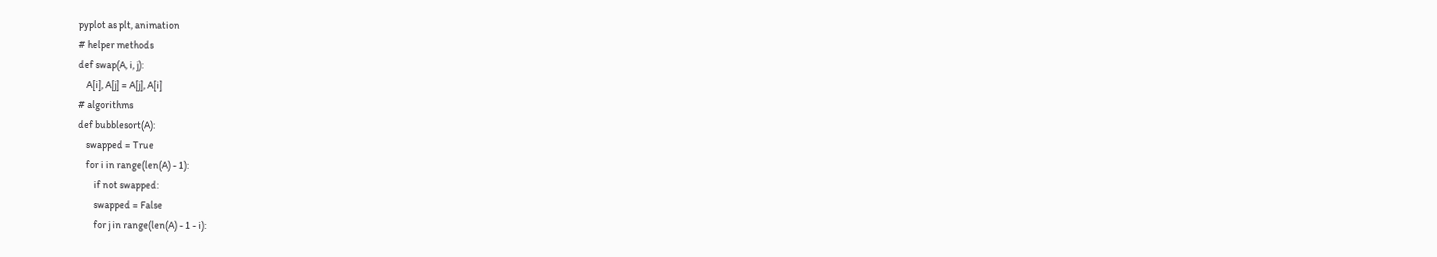pyplot as plt, animation
# helper methods
def swap(A, i, j):
    A[i], A[j] = A[j], A[i]
# algorithms
def bubblesort(A):
    swapped = True
    for i in range(len(A) - 1):
        if not swapped:
        swapped = False
        for j in range(len(A) - 1 - i):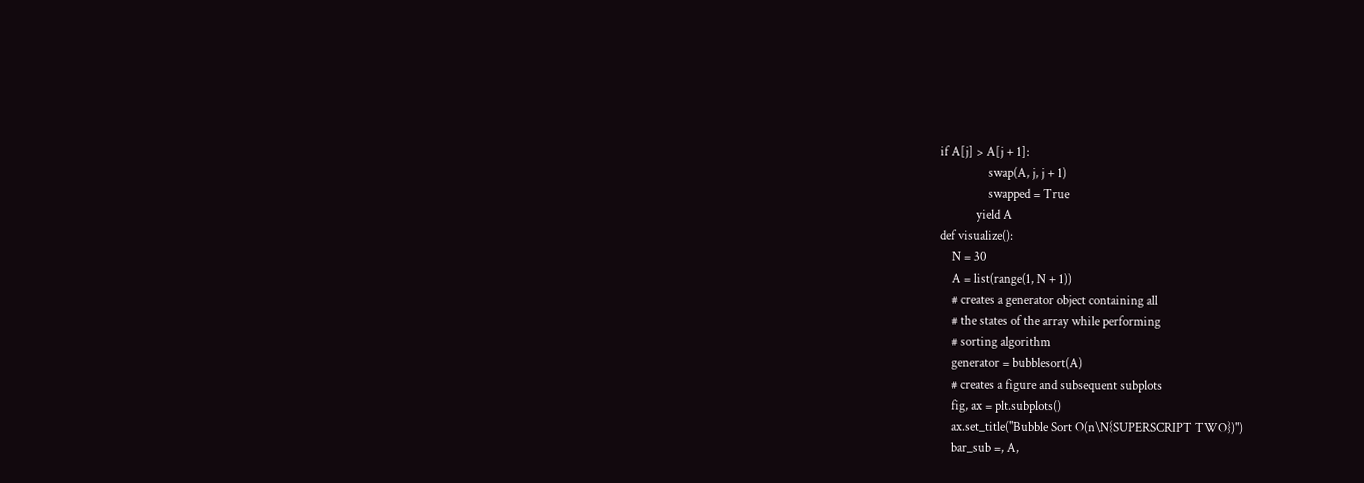if A[j] > A[j + 1]:
                swap(A, j, j + 1)
                swapped = True
            yield A
def visualize():
    N = 30
    A = list(range(1, N + 1))
    # creates a generator object containing all
    # the states of the array while performing
    # sorting algorithm
    generator = bubblesort(A)
    # creates a figure and subsequent subplots
    fig, ax = plt.subplots()
    ax.set_title("Bubble Sort O(n\N{SUPERSCRIPT TWO})")
    bar_sub =, A,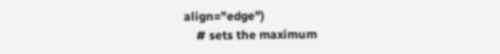align="edge")
    # sets the maximum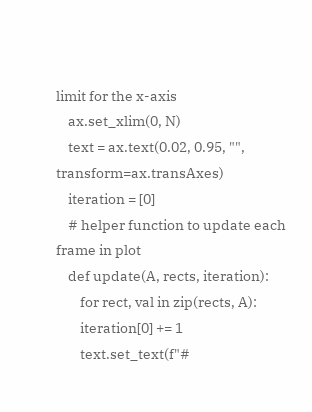limit for the x-axis
    ax.set_xlim(0, N)
    text = ax.text(0.02, 0.95, "", transform=ax.transAxes)
    iteration = [0]
    # helper function to update each frame in plot
    def update(A, rects, iteration):
        for rect, val in zip(rects, A):
        iteration[0] += 1
        text.set_text(f"#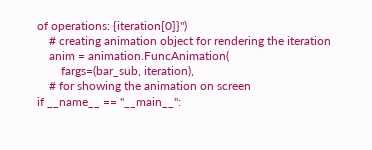of operations: {iteration[0]}")
    # creating animation object for rendering the iteration
    anim = animation.FuncAnimation(
        fargs=(bar_sub, iteration),
    # for showing the animation on screen
if __name__ == "__main__":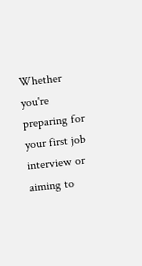Whether you're preparing for your first job interview or aiming to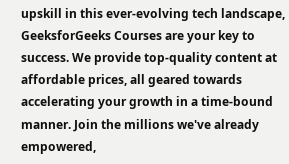upskill in this ever-evolving tech landscape, GeeksforGeeks Courses are your key to success. We provide top-quality content at affordable prices, all geared towards accelerating your growth in a time-bound manner. Join the millions we've already empowered,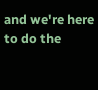and we're here to do the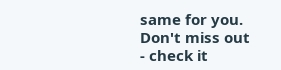same for you. Don't miss out - check it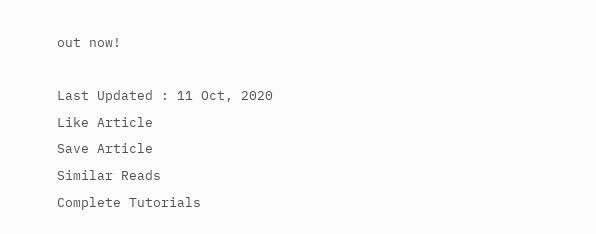out now!

Last Updated : 11 Oct, 2020
Like Article
Save Article
Similar Reads
Complete Tutorials